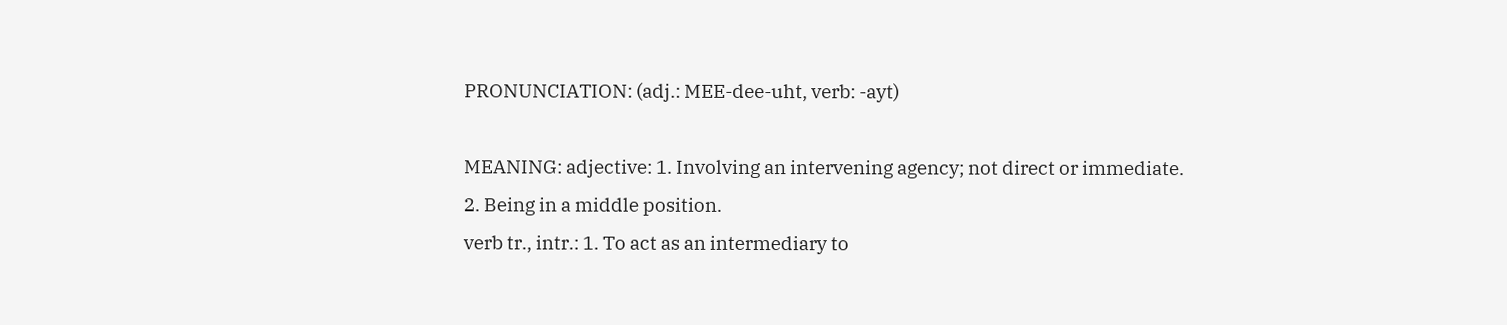PRONUNCIATION: (adj.: MEE-dee-uht, verb: -ayt)

MEANING: adjective: 1. Involving an intervening agency; not direct or immediate.
2. Being in a middle position.
verb tr., intr.: 1. To act as an intermediary to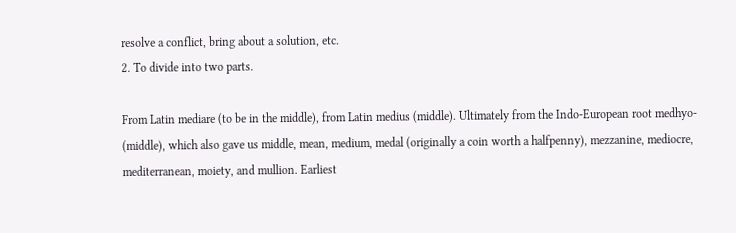resolve a conflict, bring about a solution, etc.
2. To divide into two parts.

From Latin mediare (to be in the middle), from Latin medius (middle). Ultimately from the Indo-European root medhyo- (middle), which also gave us middle, mean, medium, medal (originally a coin worth a halfpenny), mezzanine, mediocre, mediterranean, moiety, and mullion. Earliest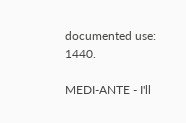documented use: 1440.

MEDI-ANTE - I'll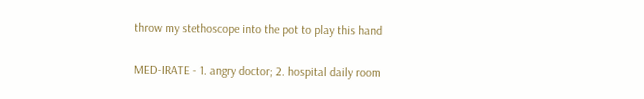throw my stethoscope into the pot to play this hand

MED-IRATE - 1. angry doctor; 2. hospital daily room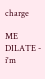charge

ME DILATE - i'm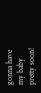gonna have my baby pretty soon!